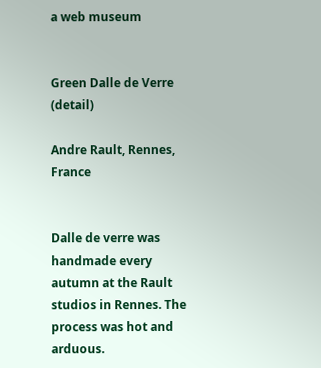a web museum


Green Dalle de Verre (detail)

Andre Rault, Rennes, France


Dalle de verre was handmade every autumn at the Rault studios in Rennes. The process was hot and arduous.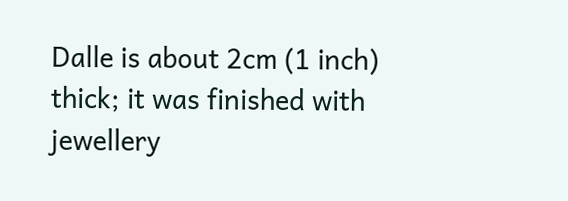Dalle is about 2cm (1 inch) thick; it was finished with jewellery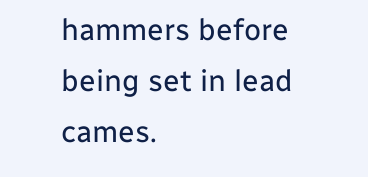hammers before being set in lead cames.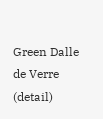Green Dalle de Verre (detail)